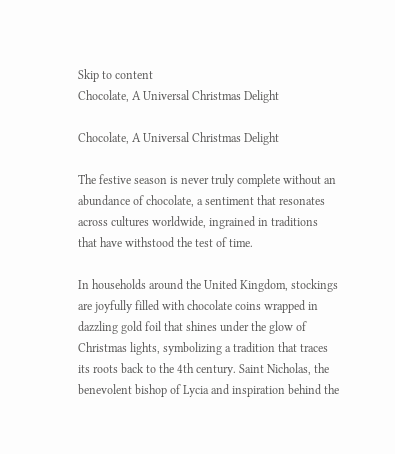Skip to content
Chocolate, A Universal Christmas Delight

Chocolate, A Universal Christmas Delight

The festive season is never truly complete without an abundance of chocolate, a sentiment that resonates across cultures worldwide, ingrained in traditions that have withstood the test of time.

In households around the United Kingdom, stockings are joyfully filled with chocolate coins wrapped in dazzling gold foil that shines under the glow of Christmas lights, symbolizing a tradition that traces its roots back to the 4th century. Saint Nicholas, the benevolent bishop of Lycia and inspiration behind the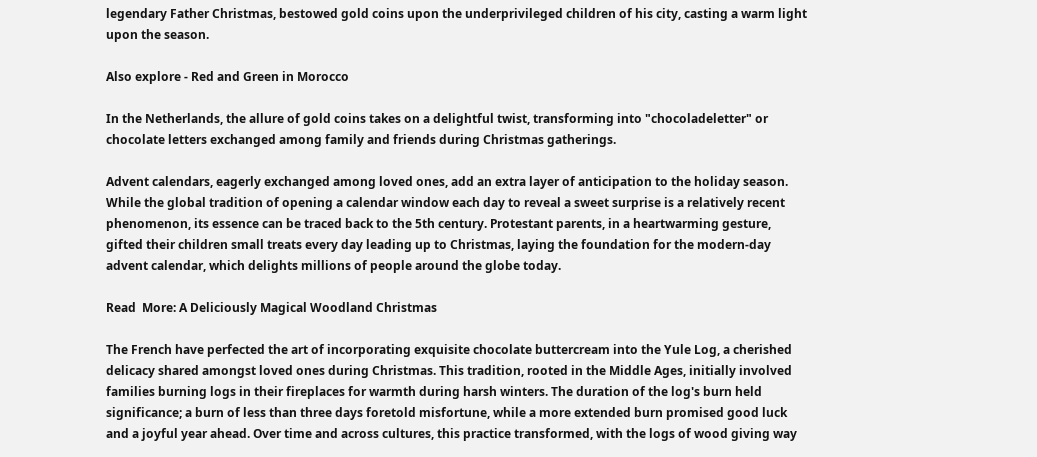legendary Father Christmas, bestowed gold coins upon the underprivileged children of his city, casting a warm light upon the season.

Also explore - Red and Green in Morocco

In the Netherlands, the allure of gold coins takes on a delightful twist, transforming into "chocoladeletter" or chocolate letters exchanged among family and friends during Christmas gatherings.

Advent calendars, eagerly exchanged among loved ones, add an extra layer of anticipation to the holiday season. While the global tradition of opening a calendar window each day to reveal a sweet surprise is a relatively recent phenomenon, its essence can be traced back to the 5th century. Protestant parents, in a heartwarming gesture, gifted their children small treats every day leading up to Christmas, laying the foundation for the modern-day advent calendar, which delights millions of people around the globe today.

Read  More: A Deliciously Magical Woodland Christmas

The French have perfected the art of incorporating exquisite chocolate buttercream into the Yule Log, a cherished delicacy shared amongst loved ones during Christmas. This tradition, rooted in the Middle Ages, initially involved families burning logs in their fireplaces for warmth during harsh winters. The duration of the log's burn held significance; a burn of less than three days foretold misfortune, while a more extended burn promised good luck and a joyful year ahead. Over time and across cultures, this practice transformed, with the logs of wood giving way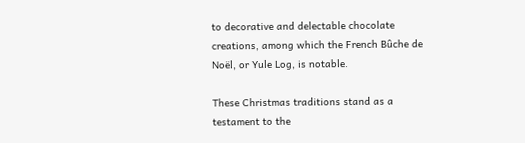to decorative and delectable chocolate creations, among which the French Bûche de Noël, or Yule Log, is notable.

These Christmas traditions stand as a testament to the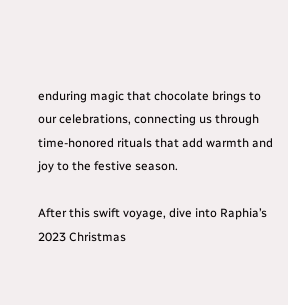enduring magic that chocolate brings to our celebrations, connecting us through time-honored rituals that add warmth and joy to the festive season.

After this swift voyage, dive into Raphia’s 2023 Christmas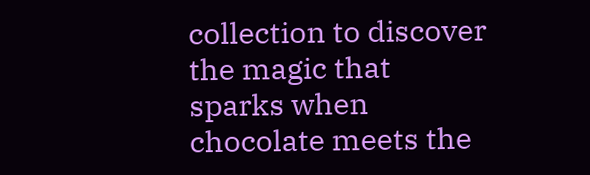collection to discover the magic that sparks when chocolate meets the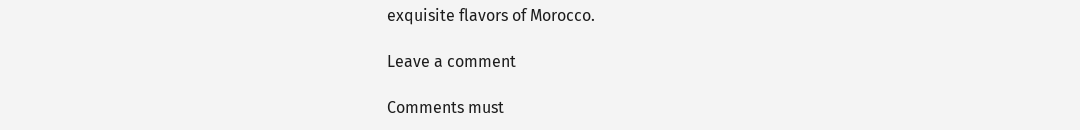exquisite flavors of Morocco.

Leave a comment

Comments must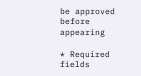be approved before appearing

* Required fields